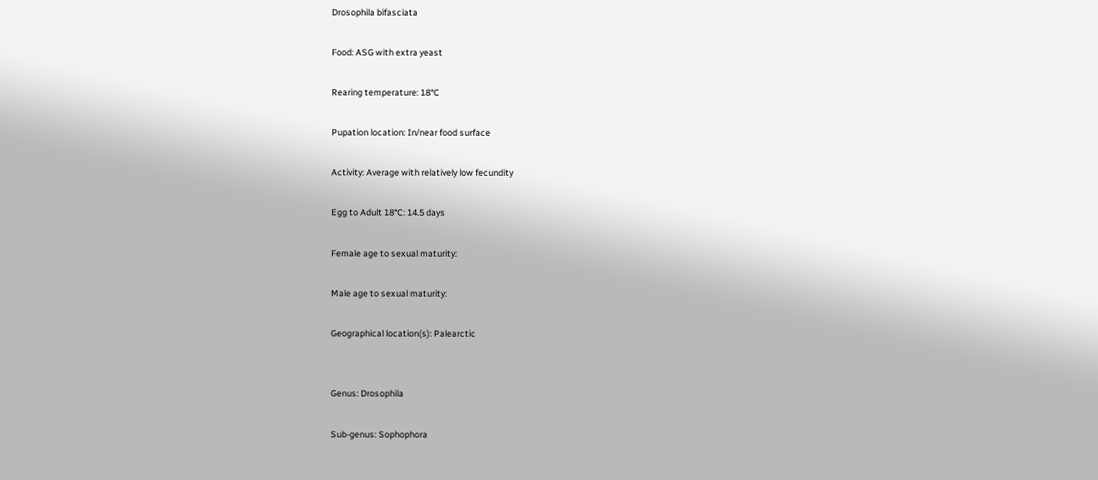Drosophila bifasciata

Food: ASG with extra yeast

Rearing temperature: 18°C

Pupation location: In/near food surface

Activity: Average with relatively low fecundity

Egg to Adult 18°C: 14.5 days

Female age to sexual maturity:

Male age to sexual maturity:

Geographical location(s): Palearctic


Genus: Drosophila

Sub-genus: Sophophora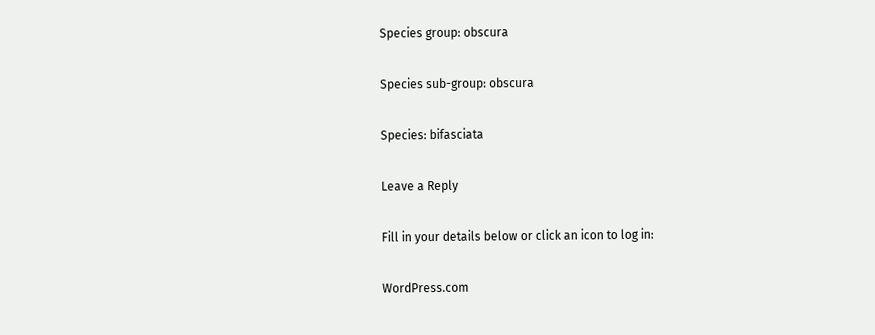Species group: obscura

Species sub-group: obscura

Species: bifasciata

Leave a Reply

Fill in your details below or click an icon to log in:

WordPress.com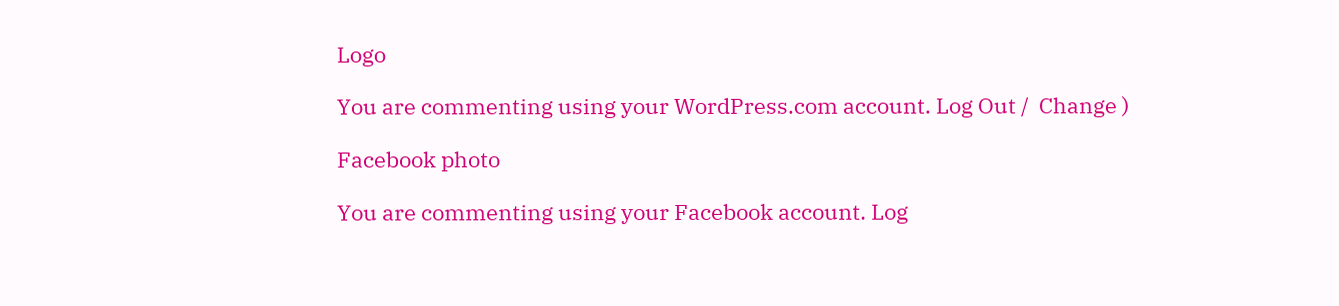Logo

You are commenting using your WordPress.com account. Log Out /  Change )

Facebook photo

You are commenting using your Facebook account. Log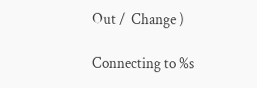Out /  Change )

Connecting to %s